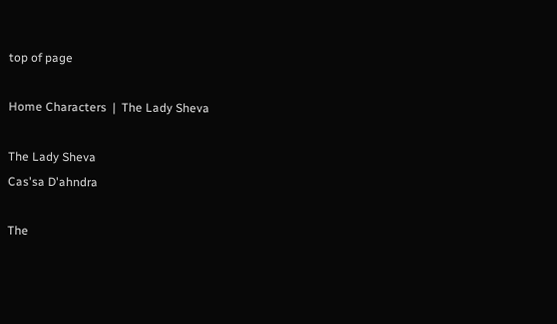top of page

Home Characters  |  The Lady Sheva

The Lady Sheva
Cas'sa D'ahndra

The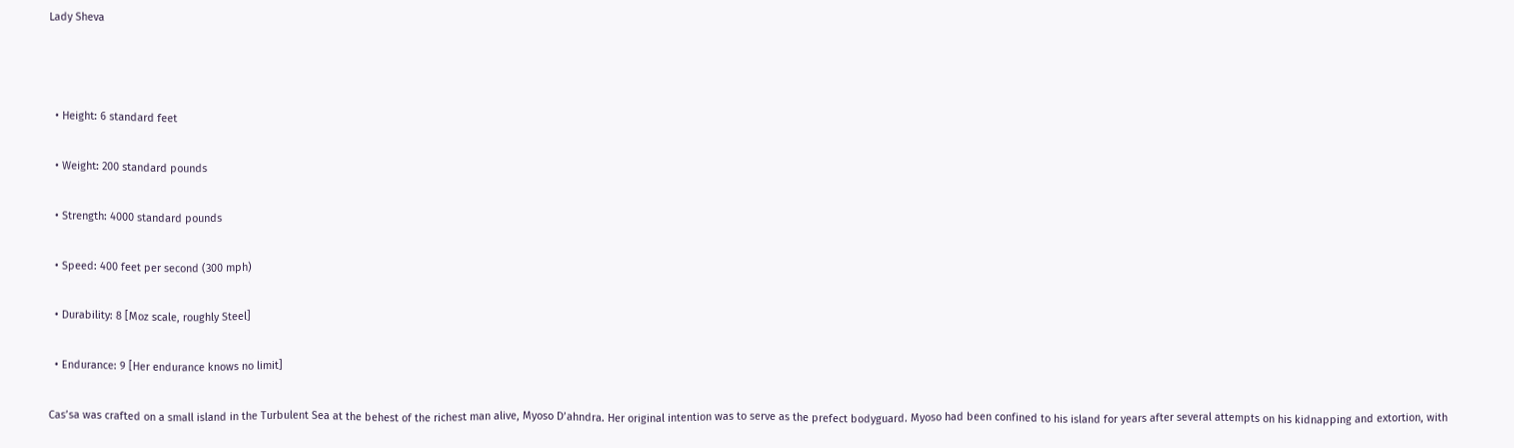Lady Sheva



  • Height: 6 standard feet

  • Weight: 200 standard pounds

  • Strength: 4000 standard pounds

  • Speed: 400 feet per second (300 mph)

  • Durability: 8 [Moz scale, roughly Steel]

  • Endurance: 9 [Her endurance knows no limit]

Cas’sa was crafted on a small island in the Turbulent Sea at the behest of the richest man alive, Myoso D’ahndra. Her original intention was to serve as the prefect bodyguard. Myoso had been confined to his island for years after several attempts on his kidnapping and extortion, with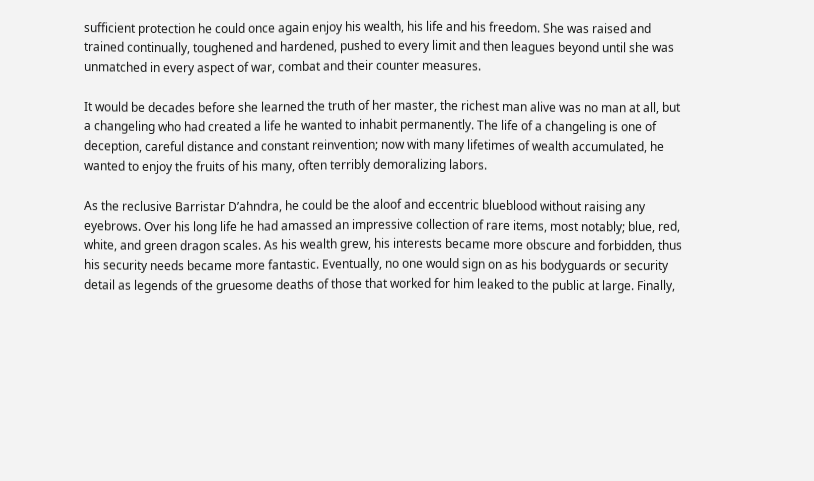sufficient protection he could once again enjoy his wealth, his life and his freedom. She was raised and trained continually, toughened and hardened, pushed to every limit and then leagues beyond until she was unmatched in every aspect of war, combat and their counter measures.

It would be decades before she learned the truth of her master, the richest man alive was no man at all, but a changeling who had created a life he wanted to inhabit permanently. The life of a changeling is one of deception, careful distance and constant reinvention; now with many lifetimes of wealth accumulated, he wanted to enjoy the fruits of his many, often terribly demoralizing labors.

As the reclusive Barristar D’ahndra, he could be the aloof and eccentric blueblood without raising any eyebrows. Over his long life he had amassed an impressive collection of rare items, most notably; blue, red, white, and green dragon scales. As his wealth grew, his interests became more obscure and forbidden, thus his security needs became more fantastic. Eventually, no one would sign on as his bodyguards or security detail as legends of the gruesome deaths of those that worked for him leaked to the public at large. Finally,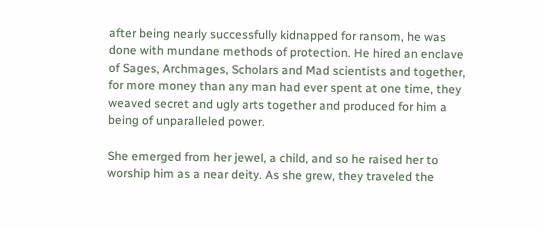after being nearly successfully kidnapped for ransom, he was done with mundane methods of protection. He hired an enclave of Sages, Archmages, Scholars and Mad scientists and together, for more money than any man had ever spent at one time, they weaved secret and ugly arts together and produced for him a being of unparalleled power.

She emerged from her jewel, a child, and so he raised her to worship him as a near deity. As she grew, they traveled the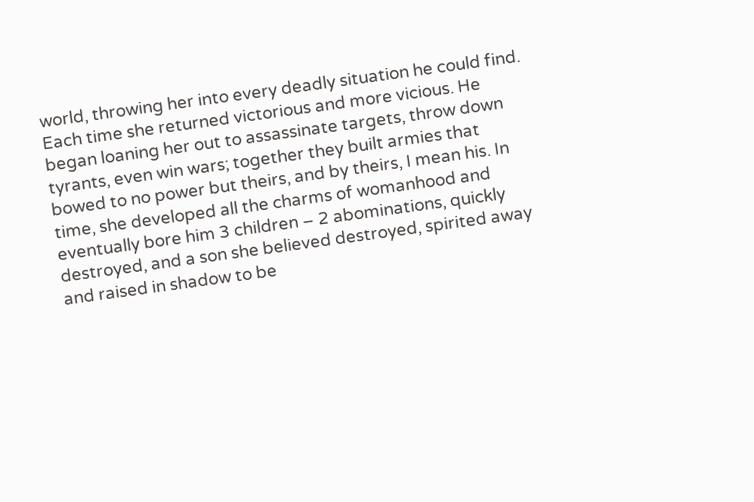world, throwing her into every deadly situation he could find. Each time she returned victorious and more vicious. He began loaning her out to assassinate targets, throw down tyrants, even win wars; together they built armies that bowed to no power but theirs, and by theirs, I mean his. In time, she developed all the charms of womanhood and eventually bore him 3 children – 2 abominations, quickly destroyed, and a son she believed destroyed, spirited away and raised in shadow to be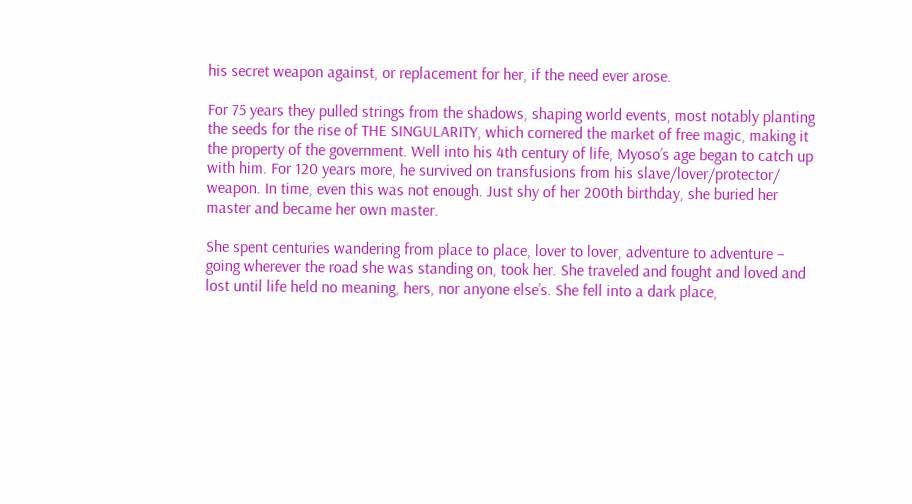his secret weapon against, or replacement for her, if the need ever arose.

For 75 years they pulled strings from the shadows, shaping world events, most notably planting the seeds for the rise of THE SINGULARITY, which cornered the market of free magic, making it the property of the government. Well into his 4th century of life, Myoso’s age began to catch up with him. For 120 years more, he survived on transfusions from his slave/lover/protector/ weapon. In time, even this was not enough. Just shy of her 200th birthday, she buried her master and became her own master.

She spent centuries wandering from place to place, lover to lover, adventure to adventure – going wherever the road she was standing on, took her. She traveled and fought and loved and lost until life held no meaning, hers, nor anyone else’s. She fell into a dark place,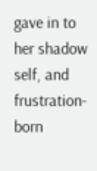gave in to her shadow self, and frustration-born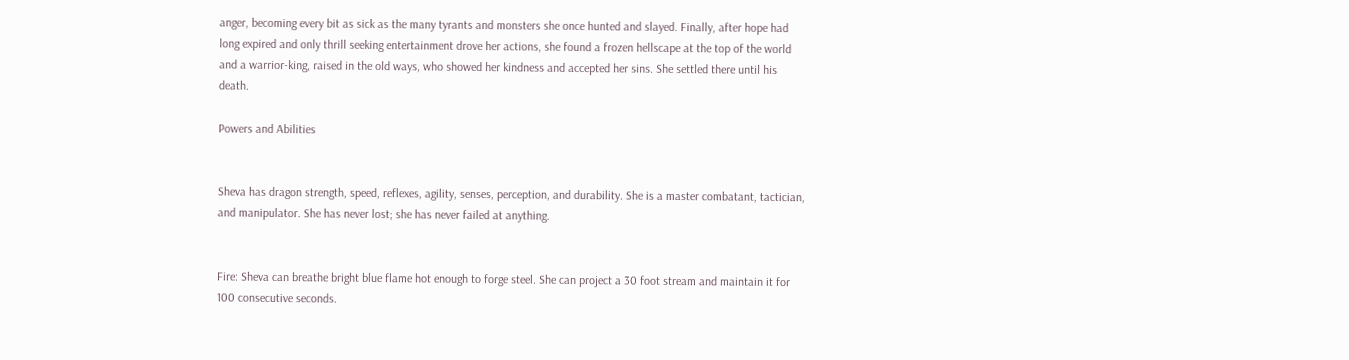anger, becoming every bit as sick as the many tyrants and monsters she once hunted and slayed. Finally, after hope had long expired and only thrill seeking entertainment drove her actions, she found a frozen hellscape at the top of the world and a warrior-king, raised in the old ways, who showed her kindness and accepted her sins. She settled there until his death.

Powers and Abilities


Sheva has dragon strength, speed, reflexes, agility, senses, perception, and durability. She is a master combatant, tactician, and manipulator. She has never lost; she has never failed at anything.


Fire: Sheva can breathe bright blue flame hot enough to forge steel. She can project a 30 foot stream and maintain it for 100 consecutive seconds.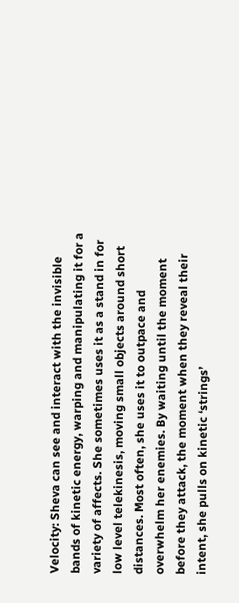Velocity: Sheva can see and interact with the invisible bands of kinetic energy, warping and manipulating it for a variety of affects. She sometimes uses it as a stand in for low level telekinesis, moving small objects around short distances. Most often, she uses it to outpace and overwhelm her enemies. By waiting until the moment before they attack, the moment when they reveal their intent, she pulls on kinetic ‘strings’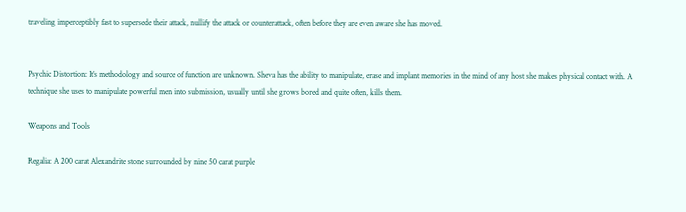traveling imperceptibly fast to supersede their attack, nullify the attack or counterattack, often before they are even aware she has moved.


Psychic Distortion: It’s methodology and source of function are unknown. Sheva has the ability to manipulate, erase and implant memories in the mind of any host she makes physical contact with. A technique she uses to manipulate powerful men into submission, usually until she grows bored and quite often, kills them.

Weapons and Tools

Regalia: A 200 carat Alexandrite stone surrounded by nine 50 carat purple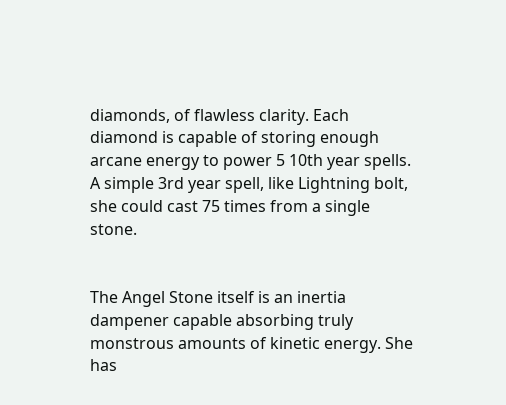diamonds, of flawless clarity. Each diamond is capable of storing enough arcane energy to power 5 10th year spells. A simple 3rd year spell, like Lightning bolt, she could cast 75 times from a single stone.


The Angel Stone itself is an inertia dampener capable absorbing truly monstrous amounts of kinetic energy. She has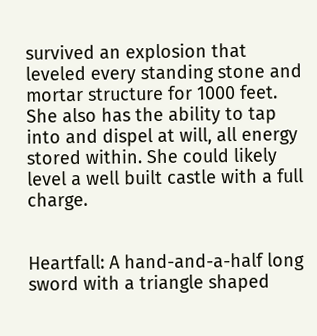survived an explosion that leveled every standing stone and mortar structure for 1000 feet. She also has the ability to tap into and dispel at will, all energy stored within. She could likely level a well built castle with a full charge.


Heartfall: A hand-and-a-half long sword with a triangle shaped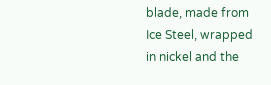blade, made from Ice Steel, wrapped in nickel and the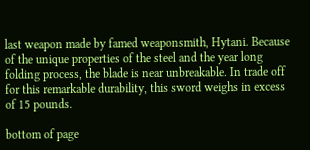last weapon made by famed weaponsmith, Hytani. Because of the unique properties of the steel and the year long folding process, the blade is near unbreakable. In trade off for this remarkable durability, this sword weighs in excess of 15 pounds.

bottom of page